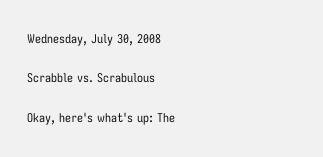Wednesday, July 30, 2008

Scrabble vs. Scrabulous

Okay, here's what's up: The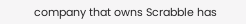company that owns Scrabble has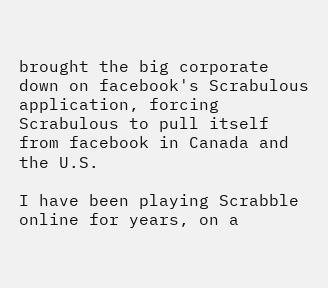brought the big corporate down on facebook's Scrabulous application, forcing Scrabulous to pull itself from facebook in Canada and the U.S.

I have been playing Scrabble online for years, on a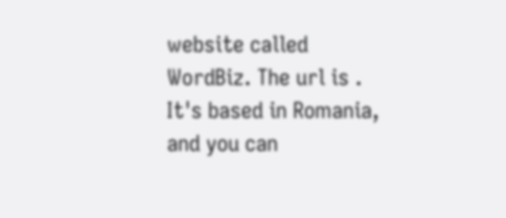website called WordBiz. The url is . It's based in Romania, and you can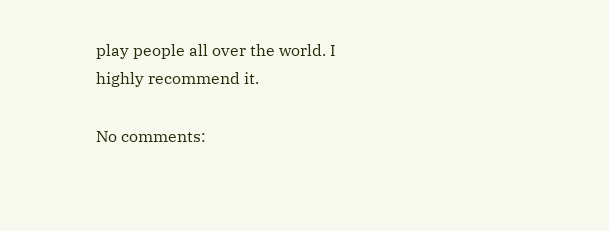play people all over the world. I highly recommend it.

No comments: